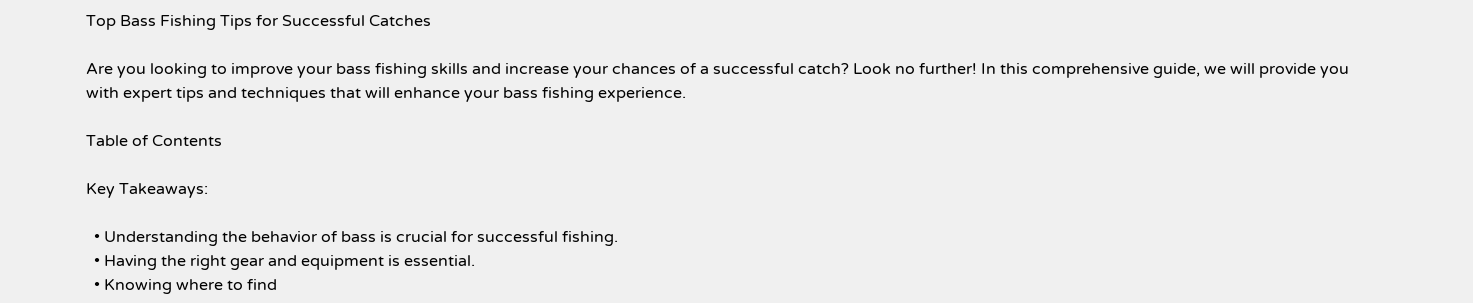Top Bass Fishing Tips for Successful Catches

Are you looking to improve your bass fishing skills and increase your chances of a successful catch? Look no further! In this comprehensive guide, we will provide you with expert tips and techniques that will enhance your bass fishing experience.

Table of Contents

Key Takeaways:

  • Understanding the behavior of bass is crucial for successful fishing.
  • Having the right gear and equipment is essential.
  • Knowing where to find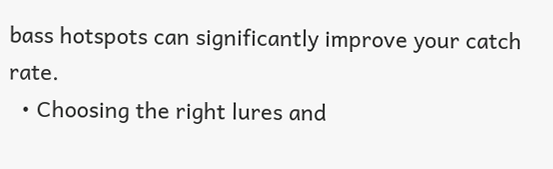bass hotspots can significantly improve your catch rate.
  • Choosing the right lures and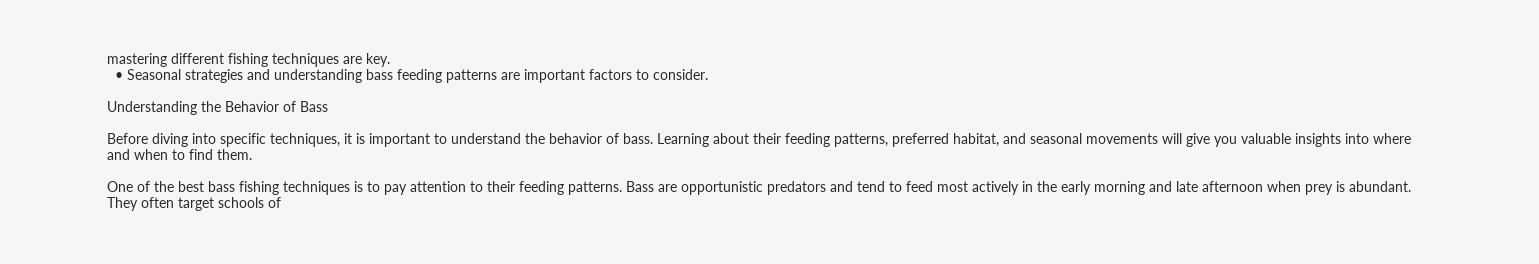mastering different fishing techniques are key.
  • Seasonal strategies and understanding bass feeding patterns are important factors to consider.

Understanding the Behavior of Bass

Before diving into specific techniques, it is important to understand the behavior of bass. Learning about their feeding patterns, preferred habitat, and seasonal movements will give you valuable insights into where and when to find them.

One of the best bass fishing techniques is to pay attention to their feeding patterns. Bass are opportunistic predators and tend to feed most actively in the early morning and late afternoon when prey is abundant. They often target schools of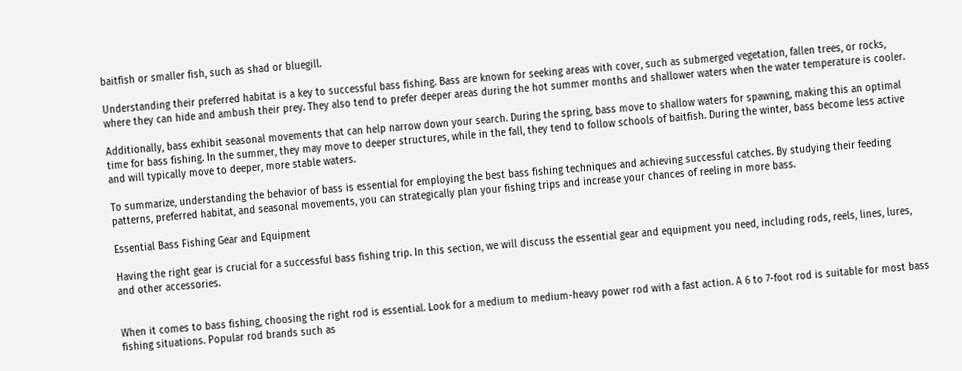baitfish or smaller fish, such as shad or bluegill.

Understanding their preferred habitat is a key to successful bass fishing. Bass are known for seeking areas with cover, such as submerged vegetation, fallen trees, or rocks, where they can hide and ambush their prey. They also tend to prefer deeper areas during the hot summer months and shallower waters when the water temperature is cooler.

Additionally, bass exhibit seasonal movements that can help narrow down your search. During the spring, bass move to shallow waters for spawning, making this an optimal time for bass fishing. In the summer, they may move to deeper structures, while in the fall, they tend to follow schools of baitfish. During the winter, bass become less active and will typically move to deeper, more stable waters.

To summarize, understanding the behavior of bass is essential for employing the best bass fishing techniques and achieving successful catches. By studying their feeding patterns, preferred habitat, and seasonal movements, you can strategically plan your fishing trips and increase your chances of reeling in more bass.

Essential Bass Fishing Gear and Equipment

Having the right gear is crucial for a successful bass fishing trip. In this section, we will discuss the essential gear and equipment you need, including rods, reels, lines, lures, and other accessories.


When it comes to bass fishing, choosing the right rod is essential. Look for a medium to medium-heavy power rod with a fast action. A 6 to 7-foot rod is suitable for most bass fishing situations. Popular rod brands such as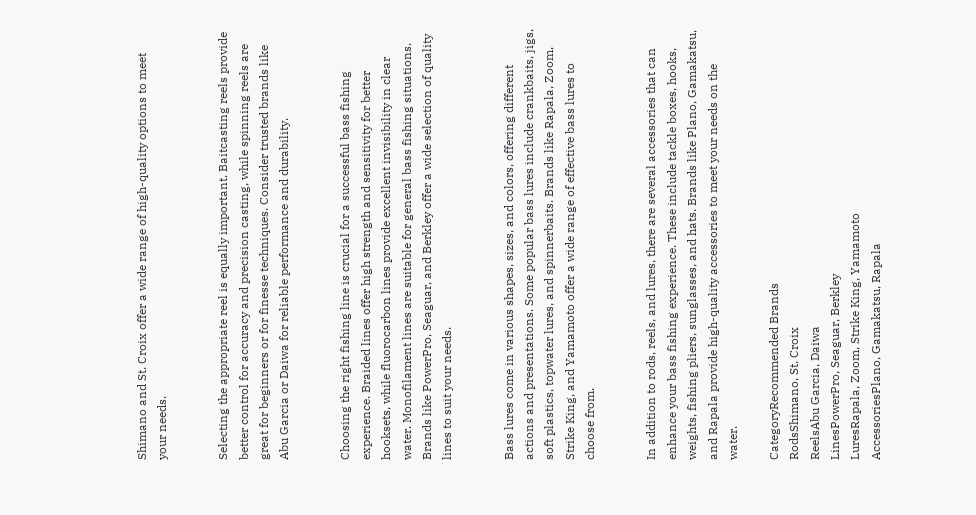Shimano and St. Croix offer a wide range of high-quality options to meet your needs.


Selecting the appropriate reel is equally important. Baitcasting reels provide better control for accuracy and precision casting, while spinning reels are great for beginners or for finesse techniques. Consider trusted brands like Abu Garcia or Daiwa for reliable performance and durability.


Choosing the right fishing line is crucial for a successful bass fishing experience. Braided lines offer high strength and sensitivity for better hooksets, while fluorocarbon lines provide excellent invisibility in clear water. Monofilament lines are suitable for general bass fishing situations. Brands like PowerPro, Seaguar, and Berkley offer a wide selection of quality lines to suit your needs.


Bass lures come in various shapes, sizes, and colors, offering different actions and presentations. Some popular bass lures include crankbaits, jigs, soft plastics, topwater lures, and spinnerbaits. Brands like Rapala, Zoom, Strike King, and Yamamoto offer a wide range of effective bass lures to choose from.


In addition to rods, reels, and lures, there are several accessories that can enhance your bass fishing experience. These include tackle boxes, hooks, weights, fishing pliers, sunglasses, and hats. Brands like Plano, Gamakatsu, and Rapala provide high-quality accessories to meet your needs on the water.

CategoryRecommended Brands
RodsShimano, St. Croix
ReelsAbu Garcia, Daiwa
LinesPowerPro, Seaguar, Berkley
LuresRapala, Zoom, Strike King, Yamamoto
AccessoriesPlano, Gamakatsu, Rapala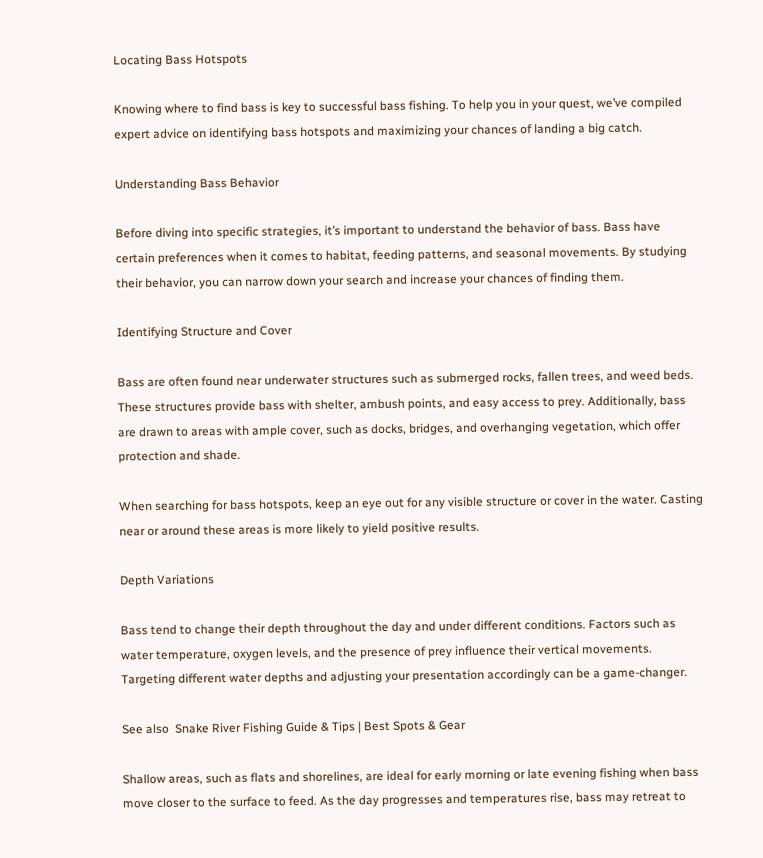Locating Bass Hotspots

Knowing where to find bass is key to successful bass fishing. To help you in your quest, we’ve compiled expert advice on identifying bass hotspots and maximizing your chances of landing a big catch.

Understanding Bass Behavior

Before diving into specific strategies, it’s important to understand the behavior of bass. Bass have certain preferences when it comes to habitat, feeding patterns, and seasonal movements. By studying their behavior, you can narrow down your search and increase your chances of finding them.

Identifying Structure and Cover

Bass are often found near underwater structures such as submerged rocks, fallen trees, and weed beds. These structures provide bass with shelter, ambush points, and easy access to prey. Additionally, bass are drawn to areas with ample cover, such as docks, bridges, and overhanging vegetation, which offer protection and shade.

When searching for bass hotspots, keep an eye out for any visible structure or cover in the water. Casting near or around these areas is more likely to yield positive results.

Depth Variations

Bass tend to change their depth throughout the day and under different conditions. Factors such as water temperature, oxygen levels, and the presence of prey influence their vertical movements. Targeting different water depths and adjusting your presentation accordingly can be a game-changer.

See also  Snake River Fishing Guide & Tips | Best Spots & Gear

Shallow areas, such as flats and shorelines, are ideal for early morning or late evening fishing when bass move closer to the surface to feed. As the day progresses and temperatures rise, bass may retreat to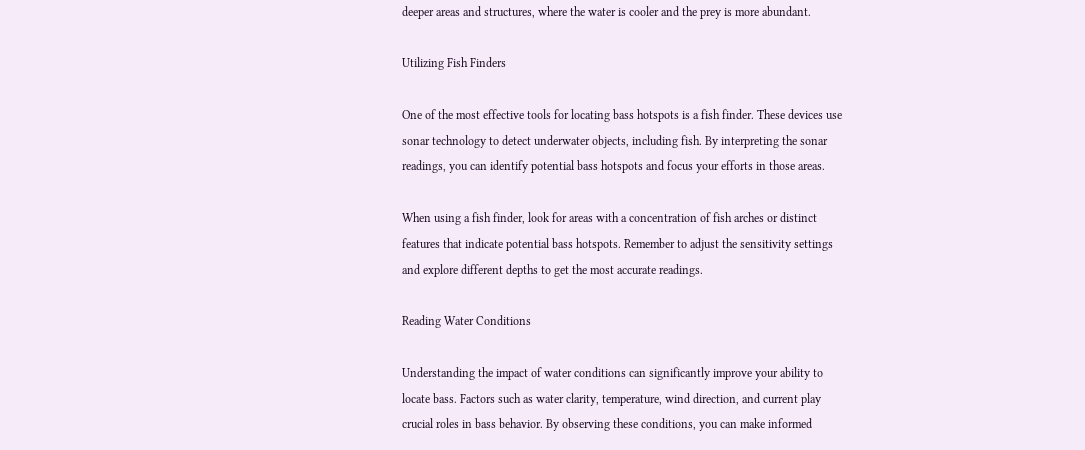deeper areas and structures, where the water is cooler and the prey is more abundant.

Utilizing Fish Finders

One of the most effective tools for locating bass hotspots is a fish finder. These devices use sonar technology to detect underwater objects, including fish. By interpreting the sonar readings, you can identify potential bass hotspots and focus your efforts in those areas.

When using a fish finder, look for areas with a concentration of fish arches or distinct features that indicate potential bass hotspots. Remember to adjust the sensitivity settings and explore different depths to get the most accurate readings.

Reading Water Conditions

Understanding the impact of water conditions can significantly improve your ability to locate bass. Factors such as water clarity, temperature, wind direction, and current play crucial roles in bass behavior. By observing these conditions, you can make informed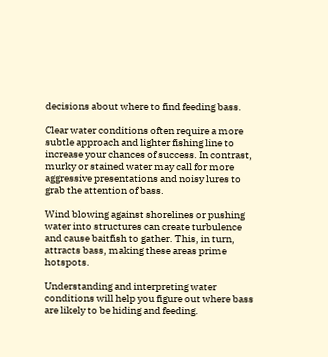decisions about where to find feeding bass.

Clear water conditions often require a more subtle approach and lighter fishing line to increase your chances of success. In contrast, murky or stained water may call for more aggressive presentations and noisy lures to grab the attention of bass.

Wind blowing against shorelines or pushing water into structures can create turbulence and cause baitfish to gather. This, in turn, attracts bass, making these areas prime hotspots.

Understanding and interpreting water conditions will help you figure out where bass are likely to be hiding and feeding.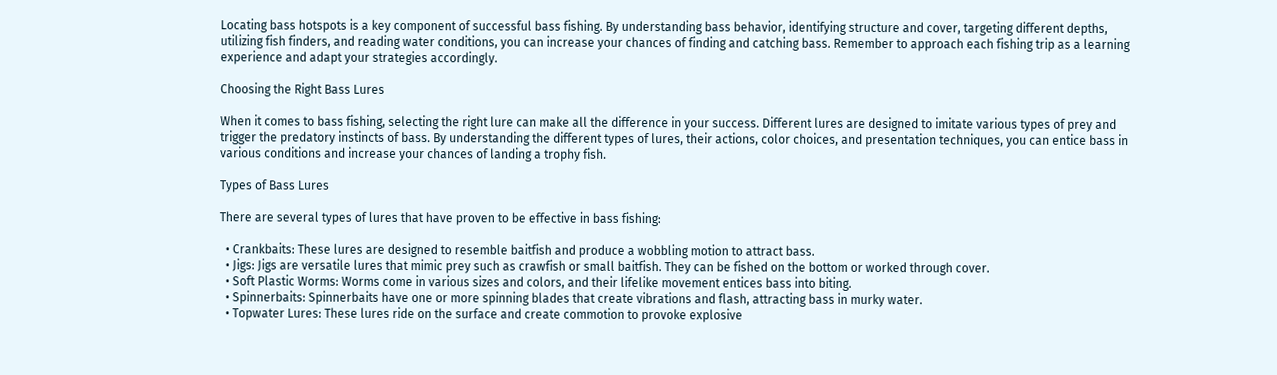Locating bass hotspots is a key component of successful bass fishing. By understanding bass behavior, identifying structure and cover, targeting different depths, utilizing fish finders, and reading water conditions, you can increase your chances of finding and catching bass. Remember to approach each fishing trip as a learning experience and adapt your strategies accordingly.

Choosing the Right Bass Lures

When it comes to bass fishing, selecting the right lure can make all the difference in your success. Different lures are designed to imitate various types of prey and trigger the predatory instincts of bass. By understanding the different types of lures, their actions, color choices, and presentation techniques, you can entice bass in various conditions and increase your chances of landing a trophy fish.

Types of Bass Lures

There are several types of lures that have proven to be effective in bass fishing:

  • Crankbaits: These lures are designed to resemble baitfish and produce a wobbling motion to attract bass.
  • Jigs: Jigs are versatile lures that mimic prey such as crawfish or small baitfish. They can be fished on the bottom or worked through cover.
  • Soft Plastic Worms: Worms come in various sizes and colors, and their lifelike movement entices bass into biting.
  • Spinnerbaits: Spinnerbaits have one or more spinning blades that create vibrations and flash, attracting bass in murky water.
  • Topwater Lures: These lures ride on the surface and create commotion to provoke explosive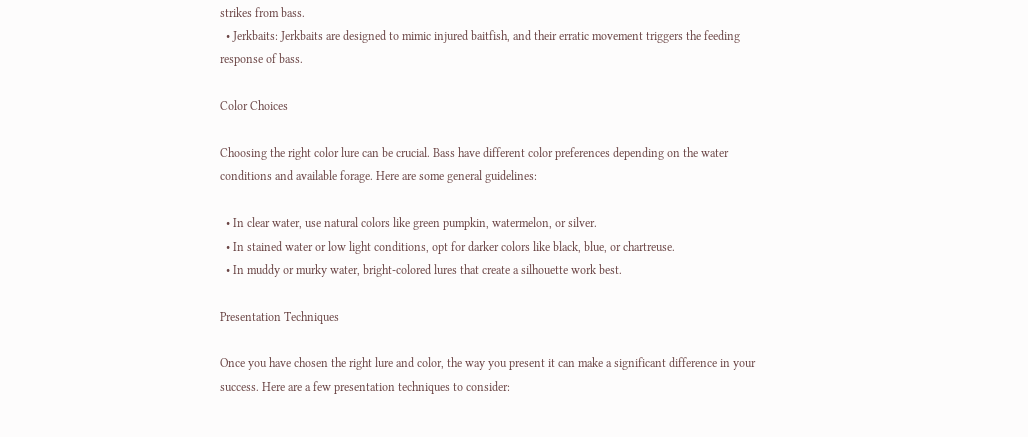strikes from bass.
  • Jerkbaits: Jerkbaits are designed to mimic injured baitfish, and their erratic movement triggers the feeding response of bass.

Color Choices

Choosing the right color lure can be crucial. Bass have different color preferences depending on the water conditions and available forage. Here are some general guidelines:

  • In clear water, use natural colors like green pumpkin, watermelon, or silver.
  • In stained water or low light conditions, opt for darker colors like black, blue, or chartreuse.
  • In muddy or murky water, bright-colored lures that create a silhouette work best.

Presentation Techniques

Once you have chosen the right lure and color, the way you present it can make a significant difference in your success. Here are a few presentation techniques to consider: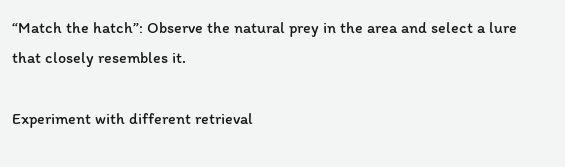“Match the hatch”: Observe the natural prey in the area and select a lure that closely resembles it.

Experiment with different retrieval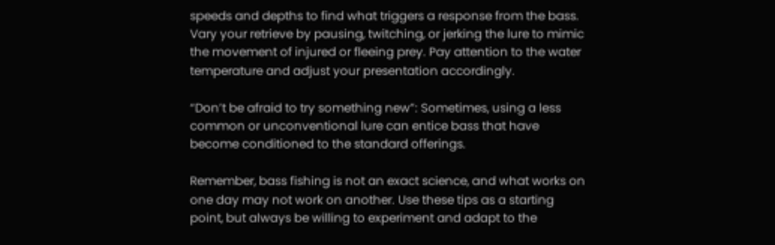speeds and depths to find what triggers a response from the bass. Vary your retrieve by pausing, twitching, or jerking the lure to mimic the movement of injured or fleeing prey. Pay attention to the water temperature and adjust your presentation accordingly.

“Don’t be afraid to try something new”: Sometimes, using a less common or unconventional lure can entice bass that have become conditioned to the standard offerings.

Remember, bass fishing is not an exact science, and what works on one day may not work on another. Use these tips as a starting point, but always be willing to experiment and adapt to the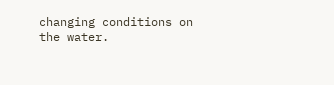changing conditions on the water.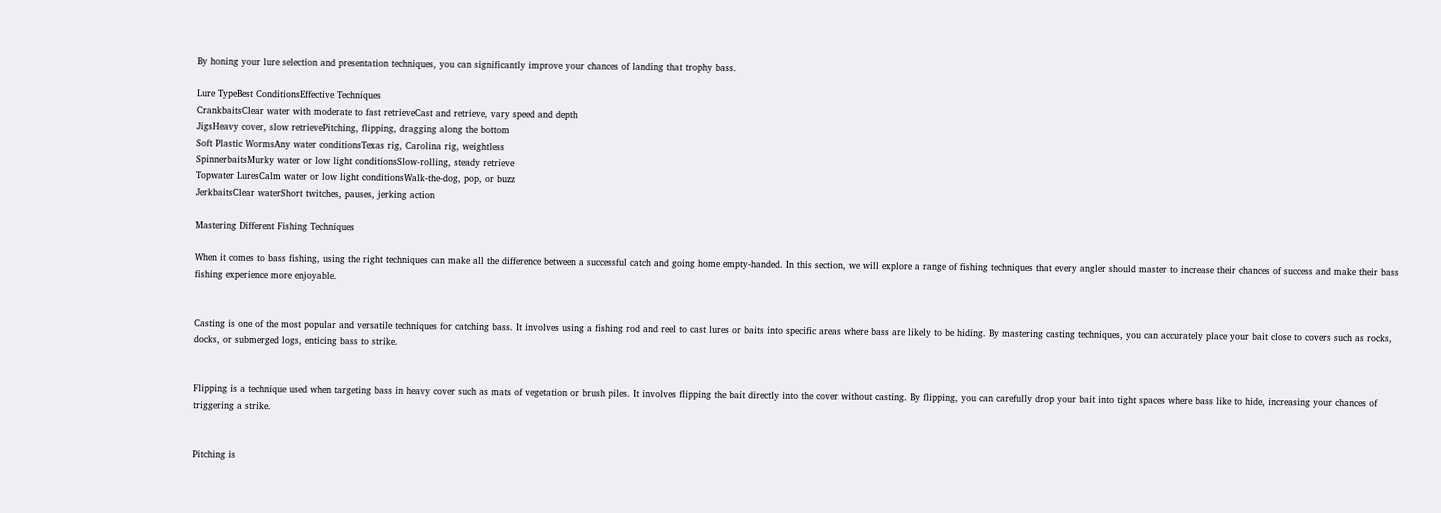By honing your lure selection and presentation techniques, you can significantly improve your chances of landing that trophy bass.

Lure TypeBest ConditionsEffective Techniques
CrankbaitsClear water with moderate to fast retrieveCast and retrieve, vary speed and depth
JigsHeavy cover, slow retrievePitching, flipping, dragging along the bottom
Soft Plastic WormsAny water conditionsTexas rig, Carolina rig, weightless
SpinnerbaitsMurky water or low light conditionsSlow-rolling, steady retrieve
Topwater LuresCalm water or low light conditionsWalk-the-dog, pop, or buzz
JerkbaitsClear waterShort twitches, pauses, jerking action

Mastering Different Fishing Techniques

When it comes to bass fishing, using the right techniques can make all the difference between a successful catch and going home empty-handed. In this section, we will explore a range of fishing techniques that every angler should master to increase their chances of success and make their bass fishing experience more enjoyable.


Casting is one of the most popular and versatile techniques for catching bass. It involves using a fishing rod and reel to cast lures or baits into specific areas where bass are likely to be hiding. By mastering casting techniques, you can accurately place your bait close to covers such as rocks, docks, or submerged logs, enticing bass to strike.


Flipping is a technique used when targeting bass in heavy cover such as mats of vegetation or brush piles. It involves flipping the bait directly into the cover without casting. By flipping, you can carefully drop your bait into tight spaces where bass like to hide, increasing your chances of triggering a strike.


Pitching is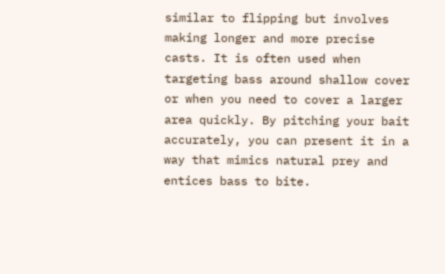similar to flipping but involves making longer and more precise casts. It is often used when targeting bass around shallow cover or when you need to cover a larger area quickly. By pitching your bait accurately, you can present it in a way that mimics natural prey and entices bass to bite.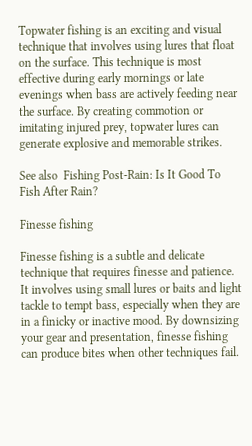Topwater fishing is an exciting and visual technique that involves using lures that float on the surface. This technique is most effective during early mornings or late evenings when bass are actively feeding near the surface. By creating commotion or imitating injured prey, topwater lures can generate explosive and memorable strikes.

See also  Fishing Post-Rain: Is It Good To Fish After Rain?

Finesse fishing

Finesse fishing is a subtle and delicate technique that requires finesse and patience. It involves using small lures or baits and light tackle to tempt bass, especially when they are in a finicky or inactive mood. By downsizing your gear and presentation, finesse fishing can produce bites when other techniques fail.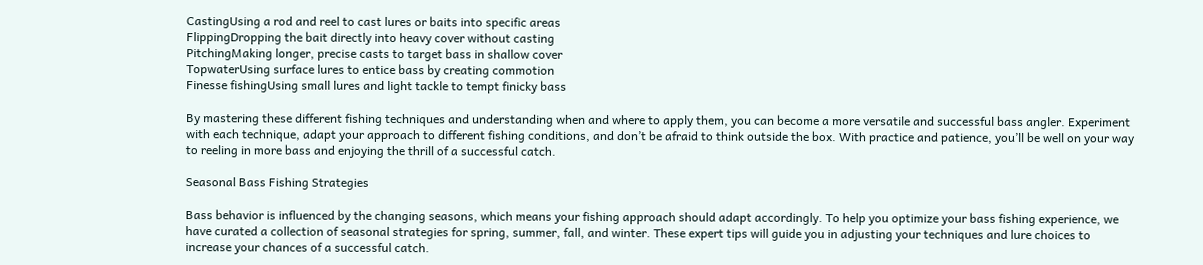CastingUsing a rod and reel to cast lures or baits into specific areas
FlippingDropping the bait directly into heavy cover without casting
PitchingMaking longer, precise casts to target bass in shallow cover
TopwaterUsing surface lures to entice bass by creating commotion
Finesse fishingUsing small lures and light tackle to tempt finicky bass

By mastering these different fishing techniques and understanding when and where to apply them, you can become a more versatile and successful bass angler. Experiment with each technique, adapt your approach to different fishing conditions, and don’t be afraid to think outside the box. With practice and patience, you’ll be well on your way to reeling in more bass and enjoying the thrill of a successful catch.

Seasonal Bass Fishing Strategies

Bass behavior is influenced by the changing seasons, which means your fishing approach should adapt accordingly. To help you optimize your bass fishing experience, we have curated a collection of seasonal strategies for spring, summer, fall, and winter. These expert tips will guide you in adjusting your techniques and lure choices to increase your chances of a successful catch.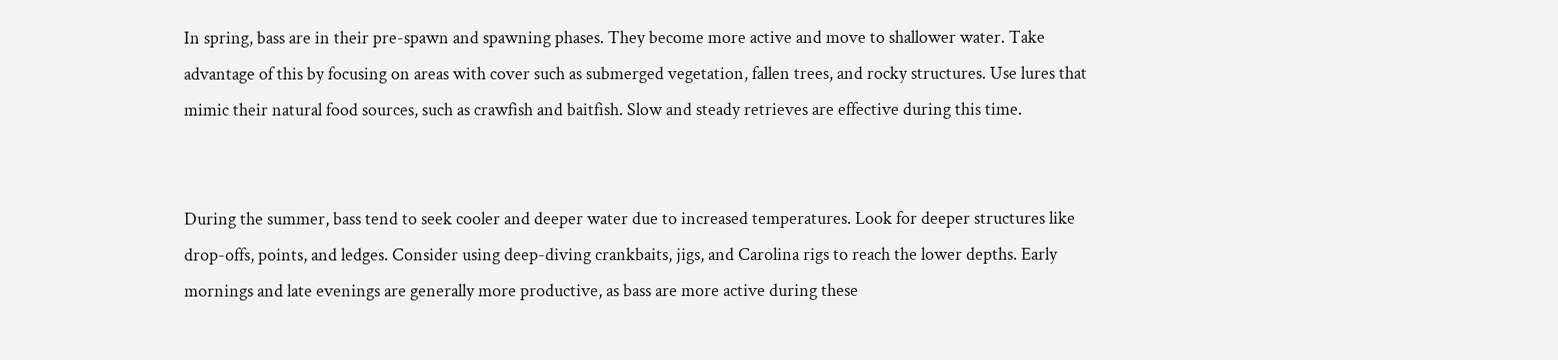In spring, bass are in their pre-spawn and spawning phases. They become more active and move to shallower water. Take advantage of this by focusing on areas with cover such as submerged vegetation, fallen trees, and rocky structures. Use lures that mimic their natural food sources, such as crawfish and baitfish. Slow and steady retrieves are effective during this time.


During the summer, bass tend to seek cooler and deeper water due to increased temperatures. Look for deeper structures like drop-offs, points, and ledges. Consider using deep-diving crankbaits, jigs, and Carolina rigs to reach the lower depths. Early mornings and late evenings are generally more productive, as bass are more active during these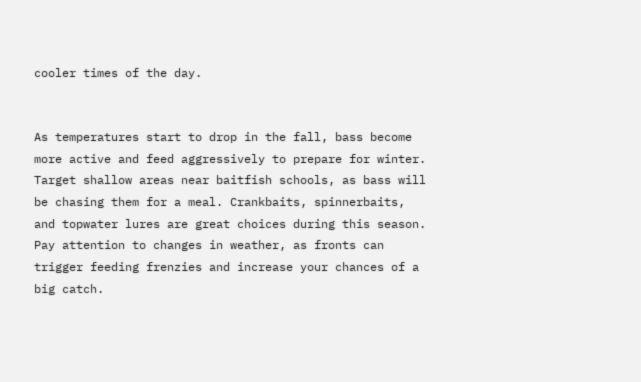cooler times of the day.


As temperatures start to drop in the fall, bass become more active and feed aggressively to prepare for winter. Target shallow areas near baitfish schools, as bass will be chasing them for a meal. Crankbaits, spinnerbaits, and topwater lures are great choices during this season. Pay attention to changes in weather, as fronts can trigger feeding frenzies and increase your chances of a big catch.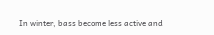In winter, bass become less active and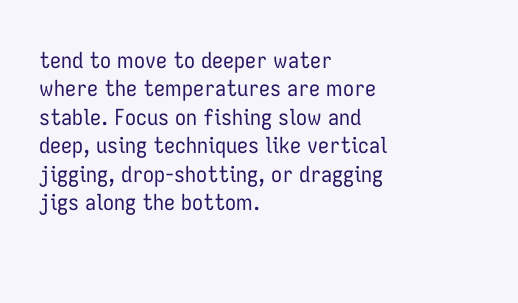tend to move to deeper water where the temperatures are more stable. Focus on fishing slow and deep, using techniques like vertical jigging, drop-shotting, or dragging jigs along the bottom.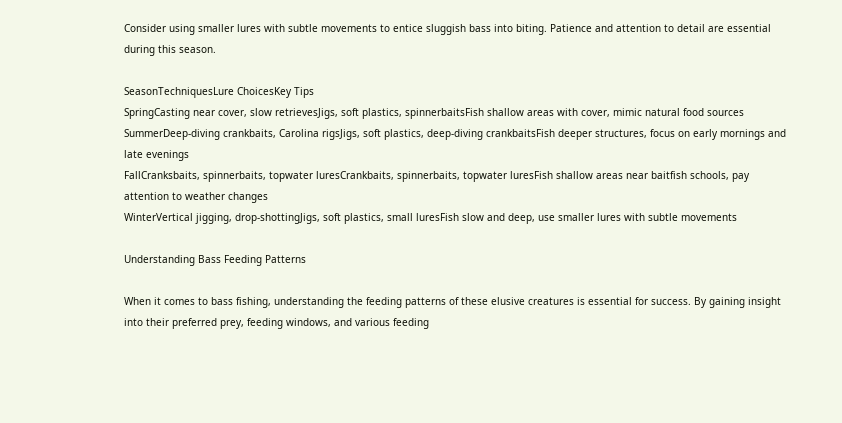Consider using smaller lures with subtle movements to entice sluggish bass into biting. Patience and attention to detail are essential during this season.

SeasonTechniquesLure ChoicesKey Tips
SpringCasting near cover, slow retrievesJigs, soft plastics, spinnerbaitsFish shallow areas with cover, mimic natural food sources
SummerDeep-diving crankbaits, Carolina rigsJigs, soft plastics, deep-diving crankbaitsFish deeper structures, focus on early mornings and late evenings
FallCranksbaits, spinnerbaits, topwater luresCrankbaits, spinnerbaits, topwater luresFish shallow areas near baitfish schools, pay attention to weather changes
WinterVertical jigging, drop-shottingJigs, soft plastics, small luresFish slow and deep, use smaller lures with subtle movements

Understanding Bass Feeding Patterns

When it comes to bass fishing, understanding the feeding patterns of these elusive creatures is essential for success. By gaining insight into their preferred prey, feeding windows, and various feeding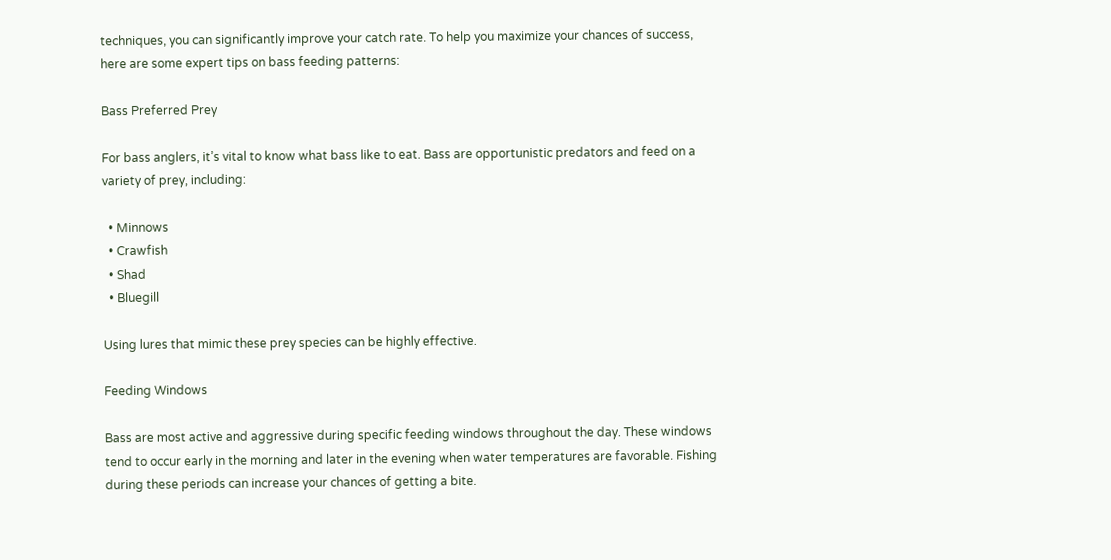techniques, you can significantly improve your catch rate. To help you maximize your chances of success, here are some expert tips on bass feeding patterns:

Bass Preferred Prey

For bass anglers, it’s vital to know what bass like to eat. Bass are opportunistic predators and feed on a variety of prey, including:

  • Minnows
  • Crawfish
  • Shad
  • Bluegill

Using lures that mimic these prey species can be highly effective.

Feeding Windows

Bass are most active and aggressive during specific feeding windows throughout the day. These windows tend to occur early in the morning and later in the evening when water temperatures are favorable. Fishing during these periods can increase your chances of getting a bite.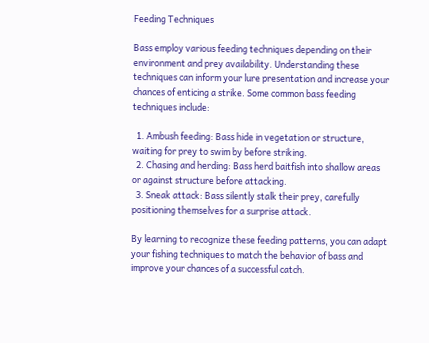Feeding Techniques

Bass employ various feeding techniques depending on their environment and prey availability. Understanding these techniques can inform your lure presentation and increase your chances of enticing a strike. Some common bass feeding techniques include:

  1. Ambush feeding: Bass hide in vegetation or structure, waiting for prey to swim by before striking.
  2. Chasing and herding: Bass herd baitfish into shallow areas or against structure before attacking.
  3. Sneak attack: Bass silently stalk their prey, carefully positioning themselves for a surprise attack.

By learning to recognize these feeding patterns, you can adapt your fishing techniques to match the behavior of bass and improve your chances of a successful catch.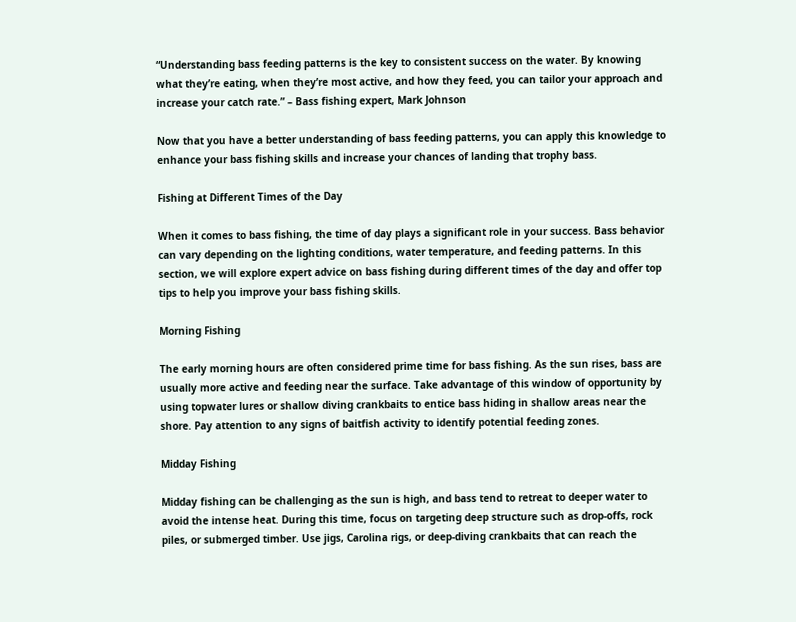“Understanding bass feeding patterns is the key to consistent success on the water. By knowing what they’re eating, when they’re most active, and how they feed, you can tailor your approach and increase your catch rate.” – Bass fishing expert, Mark Johnson

Now that you have a better understanding of bass feeding patterns, you can apply this knowledge to enhance your bass fishing skills and increase your chances of landing that trophy bass.

Fishing at Different Times of the Day

When it comes to bass fishing, the time of day plays a significant role in your success. Bass behavior can vary depending on the lighting conditions, water temperature, and feeding patterns. In this section, we will explore expert advice on bass fishing during different times of the day and offer top tips to help you improve your bass fishing skills.

Morning Fishing

The early morning hours are often considered prime time for bass fishing. As the sun rises, bass are usually more active and feeding near the surface. Take advantage of this window of opportunity by using topwater lures or shallow diving crankbaits to entice bass hiding in shallow areas near the shore. Pay attention to any signs of baitfish activity to identify potential feeding zones.

Midday Fishing

Midday fishing can be challenging as the sun is high, and bass tend to retreat to deeper water to avoid the intense heat. During this time, focus on targeting deep structure such as drop-offs, rock piles, or submerged timber. Use jigs, Carolina rigs, or deep-diving crankbaits that can reach the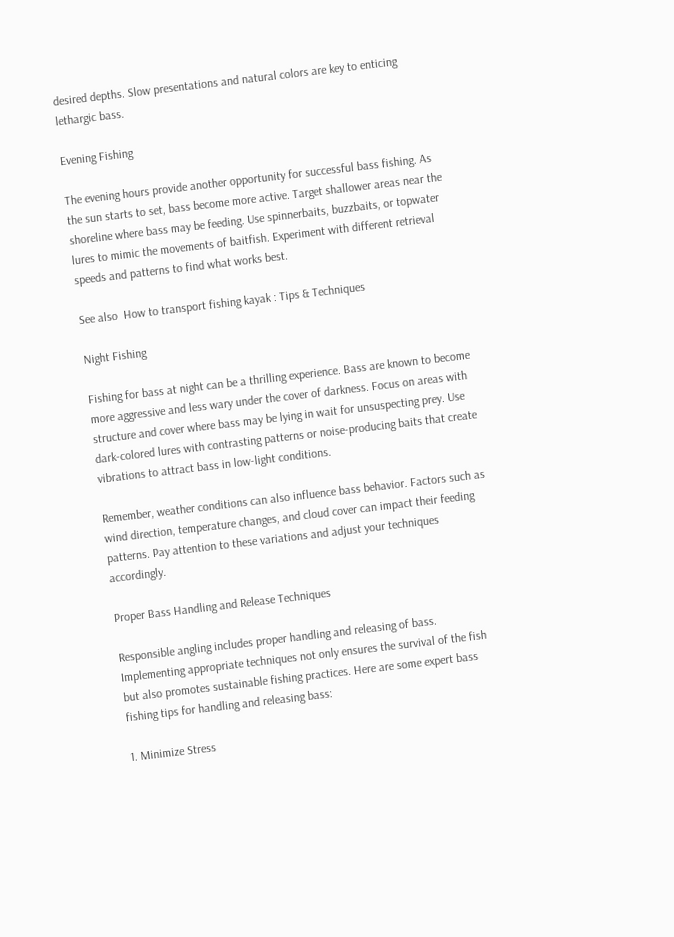desired depths. Slow presentations and natural colors are key to enticing lethargic bass.

Evening Fishing

The evening hours provide another opportunity for successful bass fishing. As the sun starts to set, bass become more active. Target shallower areas near the shoreline where bass may be feeding. Use spinnerbaits, buzzbaits, or topwater lures to mimic the movements of baitfish. Experiment with different retrieval speeds and patterns to find what works best.

See also  How to transport fishing kayak : Tips & Techniques

Night Fishing

Fishing for bass at night can be a thrilling experience. Bass are known to become more aggressive and less wary under the cover of darkness. Focus on areas with structure and cover where bass may be lying in wait for unsuspecting prey. Use dark-colored lures with contrasting patterns or noise-producing baits that create vibrations to attract bass in low-light conditions.

Remember, weather conditions can also influence bass behavior. Factors such as wind direction, temperature changes, and cloud cover can impact their feeding patterns. Pay attention to these variations and adjust your techniques accordingly.

Proper Bass Handling and Release Techniques

Responsible angling includes proper handling and releasing of bass. Implementing appropriate techniques not only ensures the survival of the fish but also promotes sustainable fishing practices. Here are some expert bass fishing tips for handling and releasing bass:

1. Minimize Stress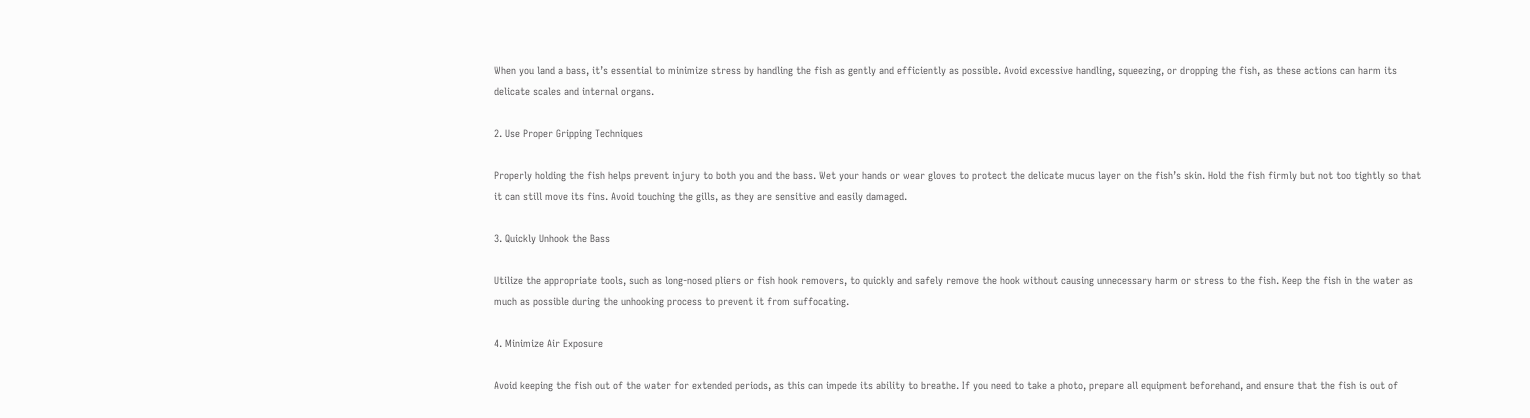When you land a bass, it’s essential to minimize stress by handling the fish as gently and efficiently as possible. Avoid excessive handling, squeezing, or dropping the fish, as these actions can harm its delicate scales and internal organs.

2. Use Proper Gripping Techniques

Properly holding the fish helps prevent injury to both you and the bass. Wet your hands or wear gloves to protect the delicate mucus layer on the fish’s skin. Hold the fish firmly but not too tightly so that it can still move its fins. Avoid touching the gills, as they are sensitive and easily damaged.

3. Quickly Unhook the Bass

Utilize the appropriate tools, such as long-nosed pliers or fish hook removers, to quickly and safely remove the hook without causing unnecessary harm or stress to the fish. Keep the fish in the water as much as possible during the unhooking process to prevent it from suffocating.

4. Minimize Air Exposure

Avoid keeping the fish out of the water for extended periods, as this can impede its ability to breathe. If you need to take a photo, prepare all equipment beforehand, and ensure that the fish is out of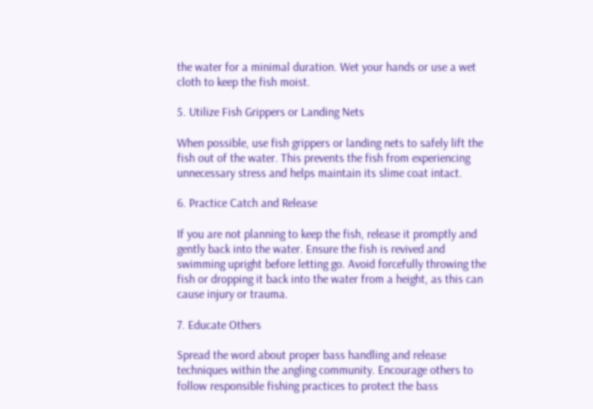the water for a minimal duration. Wet your hands or use a wet cloth to keep the fish moist.

5. Utilize Fish Grippers or Landing Nets

When possible, use fish grippers or landing nets to safely lift the fish out of the water. This prevents the fish from experiencing unnecessary stress and helps maintain its slime coat intact.

6. Practice Catch and Release

If you are not planning to keep the fish, release it promptly and gently back into the water. Ensure the fish is revived and swimming upright before letting go. Avoid forcefully throwing the fish or dropping it back into the water from a height, as this can cause injury or trauma.

7. Educate Others

Spread the word about proper bass handling and release techniques within the angling community. Encourage others to follow responsible fishing practices to protect the bass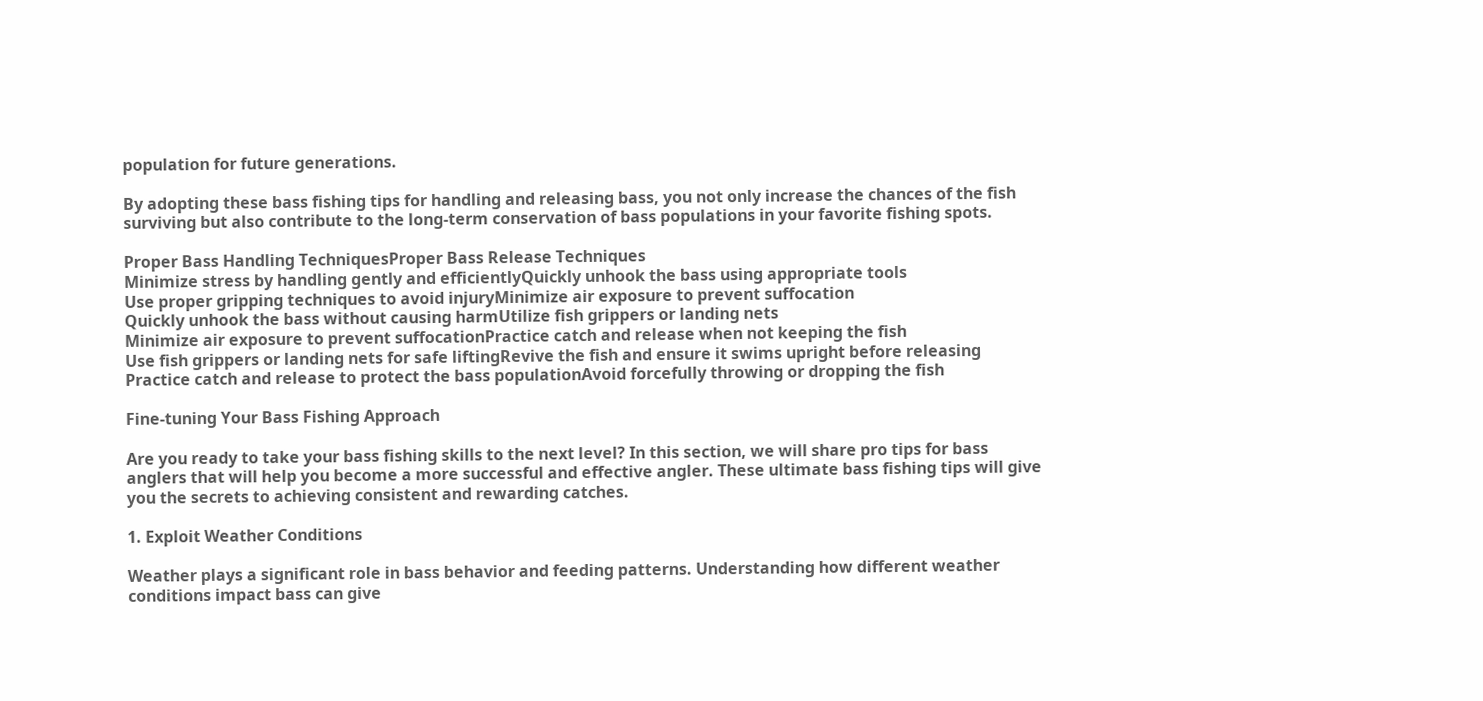population for future generations.

By adopting these bass fishing tips for handling and releasing bass, you not only increase the chances of the fish surviving but also contribute to the long-term conservation of bass populations in your favorite fishing spots.

Proper Bass Handling TechniquesProper Bass Release Techniques
Minimize stress by handling gently and efficientlyQuickly unhook the bass using appropriate tools
Use proper gripping techniques to avoid injuryMinimize air exposure to prevent suffocation
Quickly unhook the bass without causing harmUtilize fish grippers or landing nets
Minimize air exposure to prevent suffocationPractice catch and release when not keeping the fish
Use fish grippers or landing nets for safe liftingRevive the fish and ensure it swims upright before releasing
Practice catch and release to protect the bass populationAvoid forcefully throwing or dropping the fish

Fine-tuning Your Bass Fishing Approach

Are you ready to take your bass fishing skills to the next level? In this section, we will share pro tips for bass anglers that will help you become a more successful and effective angler. These ultimate bass fishing tips will give you the secrets to achieving consistent and rewarding catches.

1. Exploit Weather Conditions

Weather plays a significant role in bass behavior and feeding patterns. Understanding how different weather conditions impact bass can give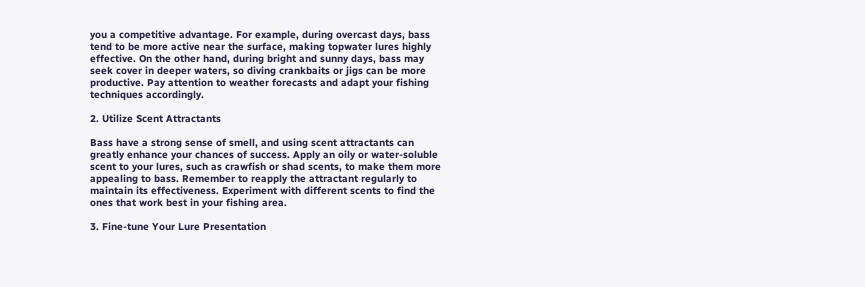you a competitive advantage. For example, during overcast days, bass tend to be more active near the surface, making topwater lures highly effective. On the other hand, during bright and sunny days, bass may seek cover in deeper waters, so diving crankbaits or jigs can be more productive. Pay attention to weather forecasts and adapt your fishing techniques accordingly.

2. Utilize Scent Attractants

Bass have a strong sense of smell, and using scent attractants can greatly enhance your chances of success. Apply an oily or water-soluble scent to your lures, such as crawfish or shad scents, to make them more appealing to bass. Remember to reapply the attractant regularly to maintain its effectiveness. Experiment with different scents to find the ones that work best in your fishing area.

3. Fine-tune Your Lure Presentation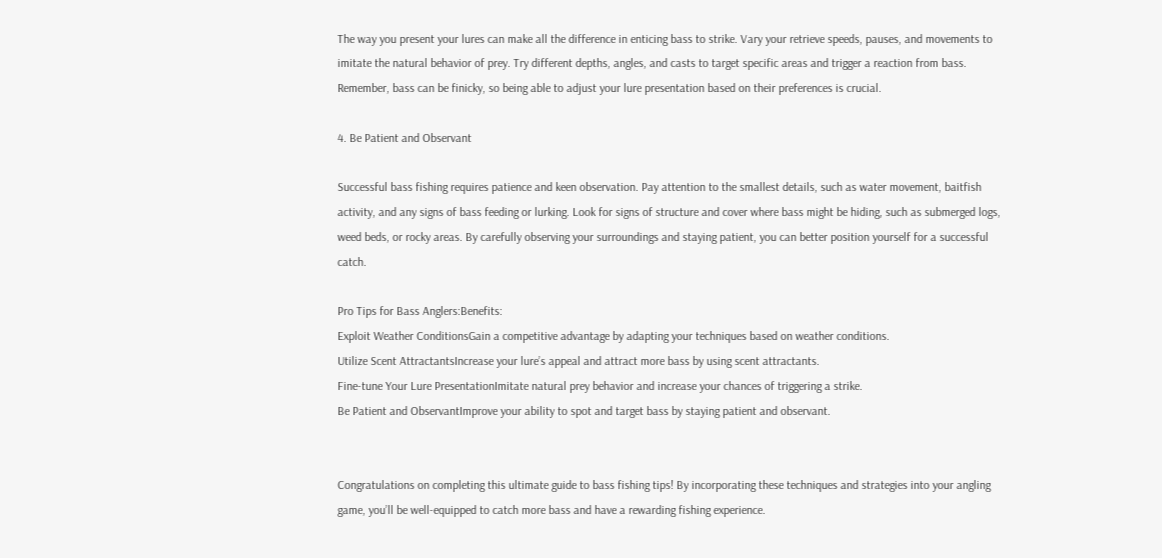The way you present your lures can make all the difference in enticing bass to strike. Vary your retrieve speeds, pauses, and movements to imitate the natural behavior of prey. Try different depths, angles, and casts to target specific areas and trigger a reaction from bass. Remember, bass can be finicky, so being able to adjust your lure presentation based on their preferences is crucial.

4. Be Patient and Observant

Successful bass fishing requires patience and keen observation. Pay attention to the smallest details, such as water movement, baitfish activity, and any signs of bass feeding or lurking. Look for signs of structure and cover where bass might be hiding, such as submerged logs, weed beds, or rocky areas. By carefully observing your surroundings and staying patient, you can better position yourself for a successful catch.

Pro Tips for Bass Anglers:Benefits:
Exploit Weather ConditionsGain a competitive advantage by adapting your techniques based on weather conditions.
Utilize Scent AttractantsIncrease your lure’s appeal and attract more bass by using scent attractants.
Fine-tune Your Lure PresentationImitate natural prey behavior and increase your chances of triggering a strike.
Be Patient and ObservantImprove your ability to spot and target bass by staying patient and observant.


Congratulations on completing this ultimate guide to bass fishing tips! By incorporating these techniques and strategies into your angling game, you’ll be well-equipped to catch more bass and have a rewarding fishing experience.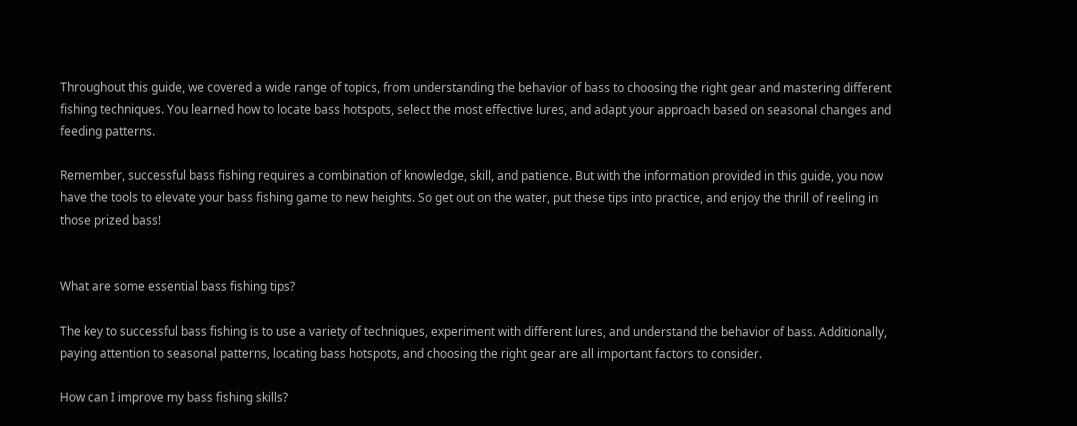Throughout this guide, we covered a wide range of topics, from understanding the behavior of bass to choosing the right gear and mastering different fishing techniques. You learned how to locate bass hotspots, select the most effective lures, and adapt your approach based on seasonal changes and feeding patterns.

Remember, successful bass fishing requires a combination of knowledge, skill, and patience. But with the information provided in this guide, you now have the tools to elevate your bass fishing game to new heights. So get out on the water, put these tips into practice, and enjoy the thrill of reeling in those prized bass!


What are some essential bass fishing tips?

The key to successful bass fishing is to use a variety of techniques, experiment with different lures, and understand the behavior of bass. Additionally, paying attention to seasonal patterns, locating bass hotspots, and choosing the right gear are all important factors to consider.

How can I improve my bass fishing skills?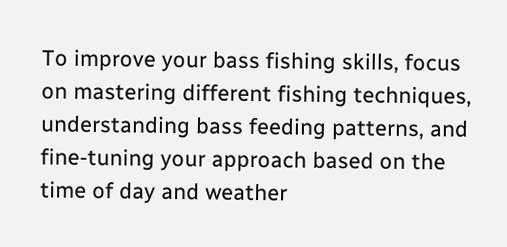To improve your bass fishing skills, focus on mastering different fishing techniques, understanding bass feeding patterns, and fine-tuning your approach based on the time of day and weather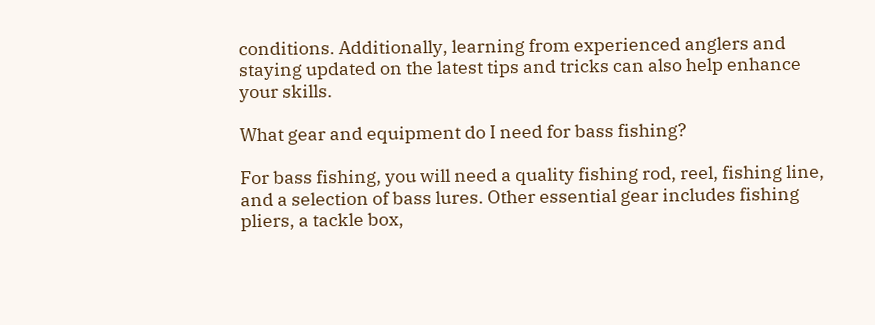conditions. Additionally, learning from experienced anglers and staying updated on the latest tips and tricks can also help enhance your skills.

What gear and equipment do I need for bass fishing?

For bass fishing, you will need a quality fishing rod, reel, fishing line, and a selection of bass lures. Other essential gear includes fishing pliers, a tackle box,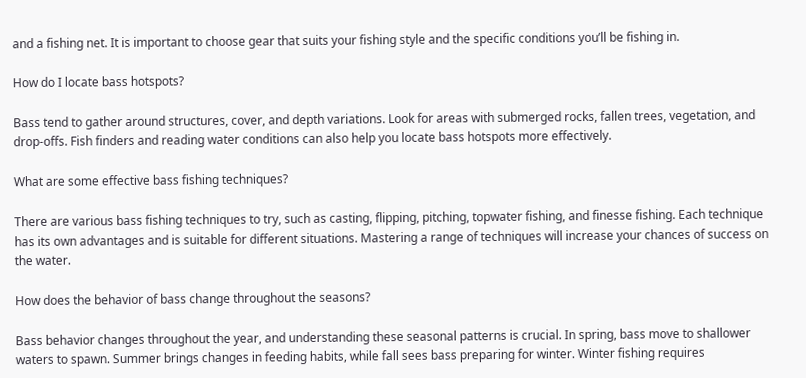and a fishing net. It is important to choose gear that suits your fishing style and the specific conditions you’ll be fishing in.

How do I locate bass hotspots?

Bass tend to gather around structures, cover, and depth variations. Look for areas with submerged rocks, fallen trees, vegetation, and drop-offs. Fish finders and reading water conditions can also help you locate bass hotspots more effectively.

What are some effective bass fishing techniques?

There are various bass fishing techniques to try, such as casting, flipping, pitching, topwater fishing, and finesse fishing. Each technique has its own advantages and is suitable for different situations. Mastering a range of techniques will increase your chances of success on the water.

How does the behavior of bass change throughout the seasons?

Bass behavior changes throughout the year, and understanding these seasonal patterns is crucial. In spring, bass move to shallower waters to spawn. Summer brings changes in feeding habits, while fall sees bass preparing for winter. Winter fishing requires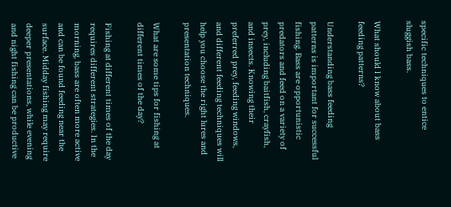specific techniques to entice sluggish bass.

What should I know about bass feeding patterns?

Understanding bass feeding patterns is important for successful fishing. Bass are opportunistic predators and feed on a variety of prey, including baitfish, crayfish, and insects. Knowing their preferred prey, feeding windows, and different feeding techniques will help you choose the right lures and presentation techniques.

What are some tips for fishing at different times of the day?

Fishing at different times of the day requires different strategies. In the morning, bass are often more active and can be found feeding near the surface. Midday fishing may require deeper presentations, while evening and night fishing can be productive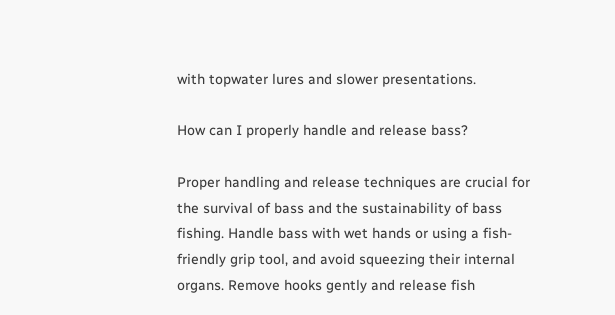with topwater lures and slower presentations.

How can I properly handle and release bass?

Proper handling and release techniques are crucial for the survival of bass and the sustainability of bass fishing. Handle bass with wet hands or using a fish-friendly grip tool, and avoid squeezing their internal organs. Remove hooks gently and release fish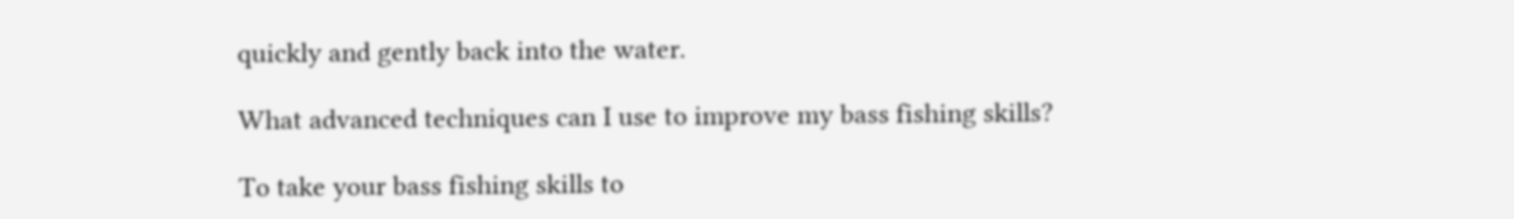quickly and gently back into the water.

What advanced techniques can I use to improve my bass fishing skills?

To take your bass fishing skills to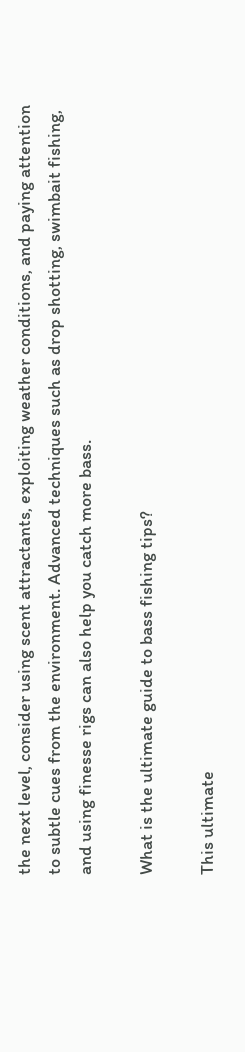the next level, consider using scent attractants, exploiting weather conditions, and paying attention to subtle cues from the environment. Advanced techniques such as drop shotting, swimbait fishing, and using finesse rigs can also help you catch more bass.

What is the ultimate guide to bass fishing tips?

This ultimate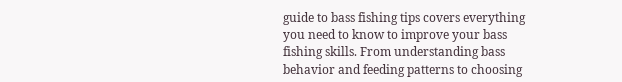guide to bass fishing tips covers everything you need to know to improve your bass fishing skills. From understanding bass behavior and feeding patterns to choosing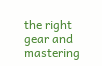the right gear and mastering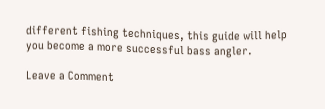different fishing techniques, this guide will help you become a more successful bass angler.

Leave a Comment